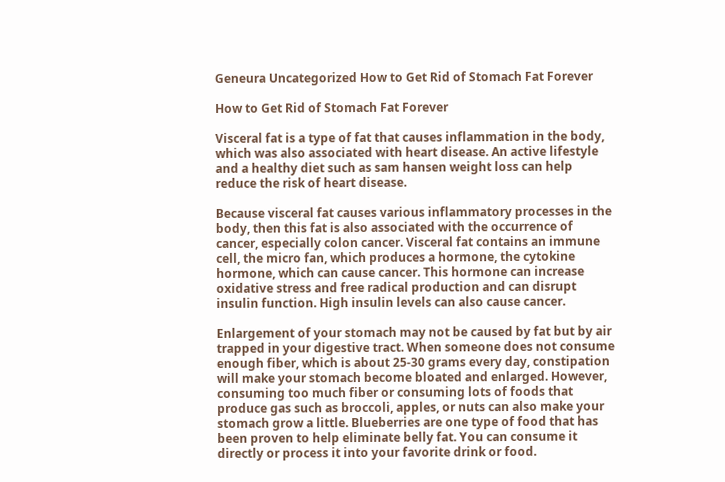Geneura Uncategorized How to Get Rid of Stomach Fat Forever

How to Get Rid of Stomach Fat Forever

Visceral fat is a type of fat that causes inflammation in the body, which was also associated with heart disease. An active lifestyle and a healthy diet such as sam hansen weight loss can help reduce the risk of heart disease.

Because visceral fat causes various inflammatory processes in the body, then this fat is also associated with the occurrence of cancer, especially colon cancer. Visceral fat contains an immune cell, the micro fan, which produces a hormone, the cytokine hormone, which can cause cancer. This hormone can increase oxidative stress and free radical production and can disrupt insulin function. High insulin levels can also cause cancer.

Enlargement of your stomach may not be caused by fat but by air trapped in your digestive tract. When someone does not consume enough fiber, which is about 25-30 grams every day, constipation will make your stomach become bloated and enlarged. However, consuming too much fiber or consuming lots of foods that produce gas such as broccoli, apples, or nuts can also make your stomach grow a little. Blueberries are one type of food that has been proven to help eliminate belly fat. You can consume it directly or process it into your favorite drink or food.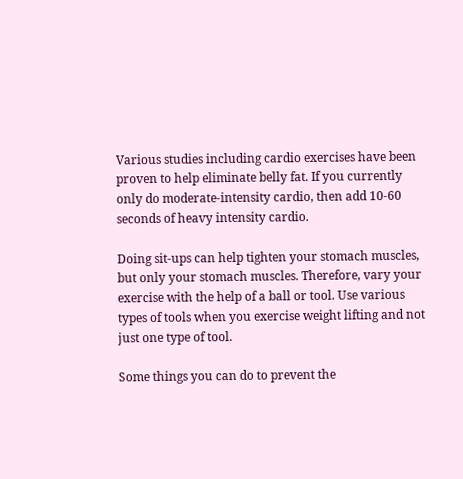Various studies including cardio exercises have been proven to help eliminate belly fat. If you currently only do moderate-intensity cardio, then add 10-60 seconds of heavy intensity cardio.

Doing sit-ups can help tighten your stomach muscles, but only your stomach muscles. Therefore, vary your exercise with the help of a ball or tool. Use various types of tools when you exercise weight lifting and not just one type of tool.

Some things you can do to prevent the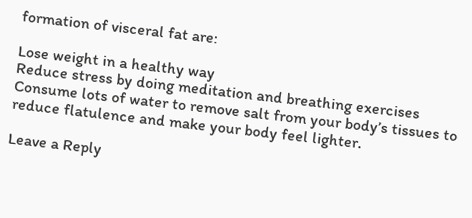formation of visceral fat are:

Lose weight in a healthy way
Reduce stress by doing meditation and breathing exercises
Consume lots of water to remove salt from your body’s tissues to reduce flatulence and make your body feel lighter.

Leave a Reply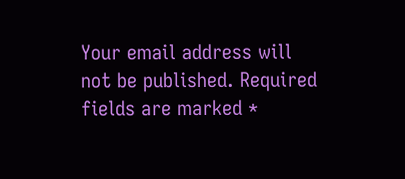Your email address will not be published. Required fields are marked *